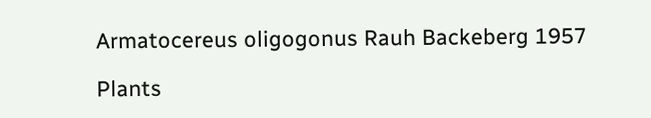Armatocereus oligogonus Rauh Backeberg 1957

Plants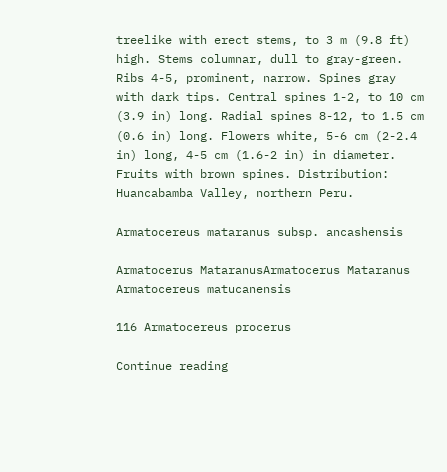treelike with erect stems, to 3 m (9.8 ft) high. Stems columnar, dull to gray-green. Ribs 4-5, prominent, narrow. Spines gray with dark tips. Central spines 1-2, to 10 cm (3.9 in) long. Radial spines 8-12, to 1.5 cm (0.6 in) long. Flowers white, 5-6 cm (2-2.4 in) long, 4-5 cm (1.6-2 in) in diameter. Fruits with brown spines. Distribution: Huancabamba Valley, northern Peru.

Armatocereus mataranus subsp. ancashensis

Armatocerus MataranusArmatocerus Mataranus
Armatocereus matucanensis

116 Armatocereus procerus

Continue reading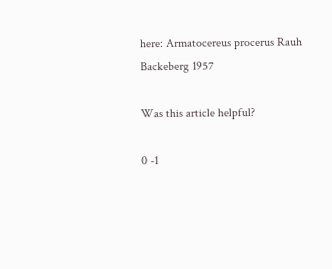here: Armatocereus procerus Rauh Backeberg 1957

Was this article helpful?

0 -1